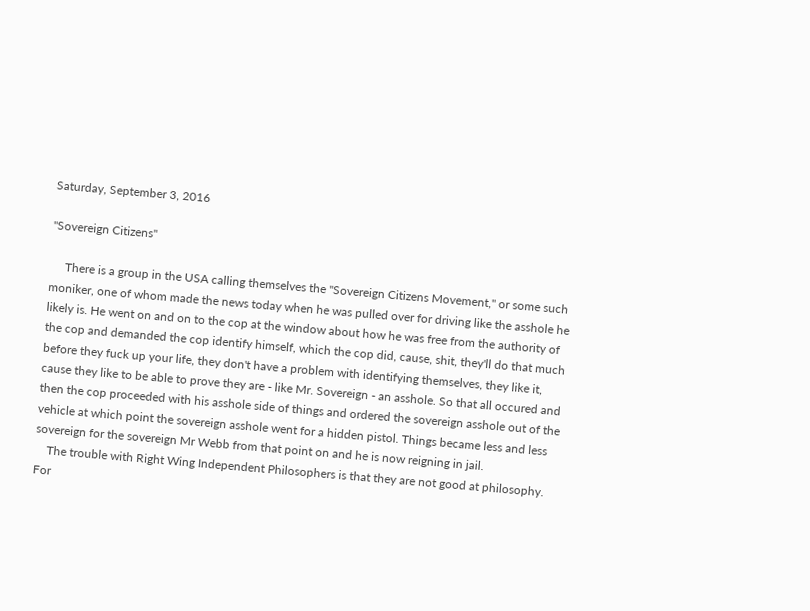Saturday, September 3, 2016

"Sovereign Citizens"

     There is a group in the USA calling themselves the "Sovereign Citizens Movement," or some such moniker, one of whom made the news today when he was pulled over for driving like the asshole he likely is. He went on and on to the cop at the window about how he was free from the authority of the cop and demanded the cop identify himself, which the cop did, cause, shit, they'll do that much before they fuck up your life, they don't have a problem with identifying themselves, they like it, cause they like to be able to prove they are - like Mr. Sovereign - an asshole. So that all occured and then the cop proceeded with his asshole side of things and ordered the sovereign asshole out of the vehicle at which point the sovereign asshole went for a hidden pistol. Things became less and less sovereign for the sovereign Mr Webb from that point on and he is now reigning in jail.
    The trouble with Right Wing Independent Philosophers is that they are not good at philosophy. For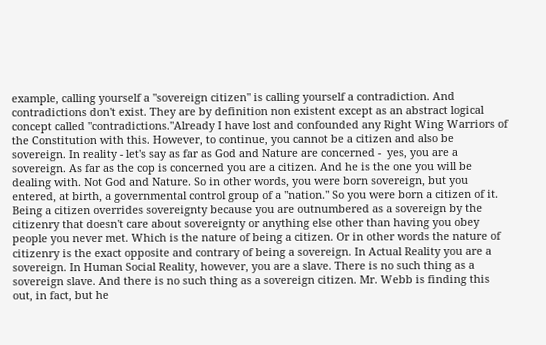example, calling yourself a "sovereign citizen" is calling yourself a contradiction. And contradictions don't exist. They are by definition non existent except as an abstract logical concept called "contradictions."Already I have lost and confounded any Right Wing Warriors of the Constitution with this. However, to continue, you cannot be a citizen and also be sovereign. In reality - let's say as far as God and Nature are concerned -  yes, you are a sovereign. As far as the cop is concerned you are a citizen. And he is the one you will be dealing with. Not God and Nature. So in other words, you were born sovereign, but you entered, at birth, a governmental control group of a "nation." So you were born a citizen of it. Being a citizen overrides sovereignty because you are outnumbered as a sovereign by the citizenry that doesn't care about sovereignty or anything else other than having you obey people you never met. Which is the nature of being a citizen. Or in other words the nature of citizenry is the exact opposite and contrary of being a sovereign. In Actual Reality you are a sovereign. In Human Social Reality, however, you are a slave. There is no such thing as a sovereign slave. And there is no such thing as a sovereign citizen. Mr. Webb is finding this out, in fact, but he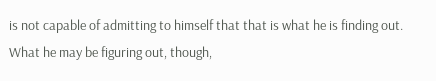is not capable of admitting to himself that that is what he is finding out. What he may be figuring out, though,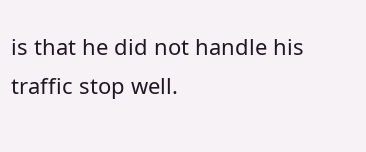is that he did not handle his traffic stop well.